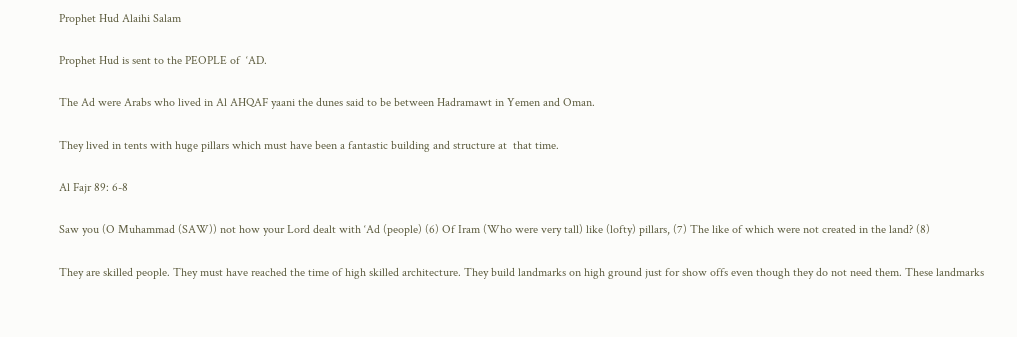Prophet Hud Alaihi Salam

Prophet Hud is sent to the PEOPLE of  ‘AD.

The Ad were Arabs who lived in Al AHQAF yaani the dunes said to be between Hadramawt in Yemen and Oman.

They lived in tents with huge pillars which must have been a fantastic building and structure at  that time.

Al Fajr 89: 6-8

Saw you (O Muhammad (SAW)) not how your Lord dealt with ‘Ad (people) (6) Of Iram (Who were very tall) like (lofty) pillars, (7) The like of which were not created in the land? (8)

They are skilled people. They must have reached the time of high skilled architecture. They build landmarks on high ground just for show offs even though they do not need them. These landmarks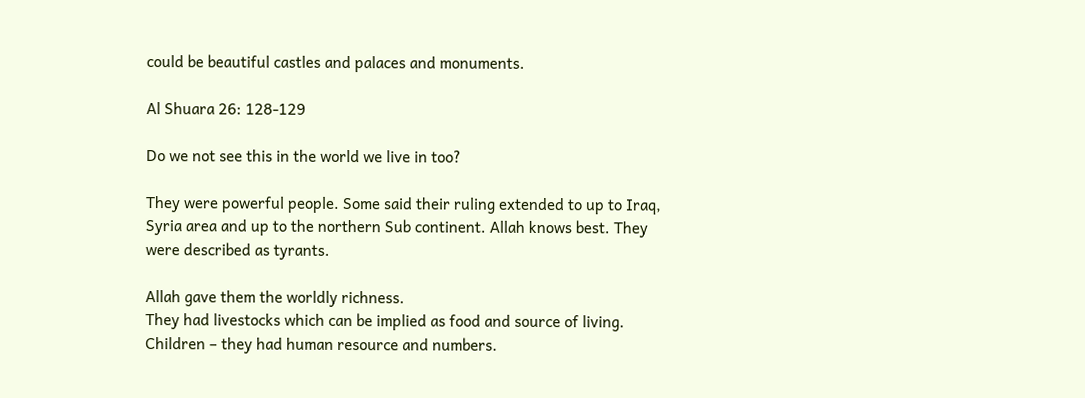could be beautiful castles and palaces and monuments.

Al Shuara 26: 128-129

Do we not see this in the world we live in too?

They were powerful people. Some said their ruling extended to up to Iraq, Syria area and up to the northern Sub continent. Allah knows best. They were described as tyrants.

Allah gave them the worldly richness.
They had livestocks which can be implied as food and source of living.
Children – they had human resource and numbers.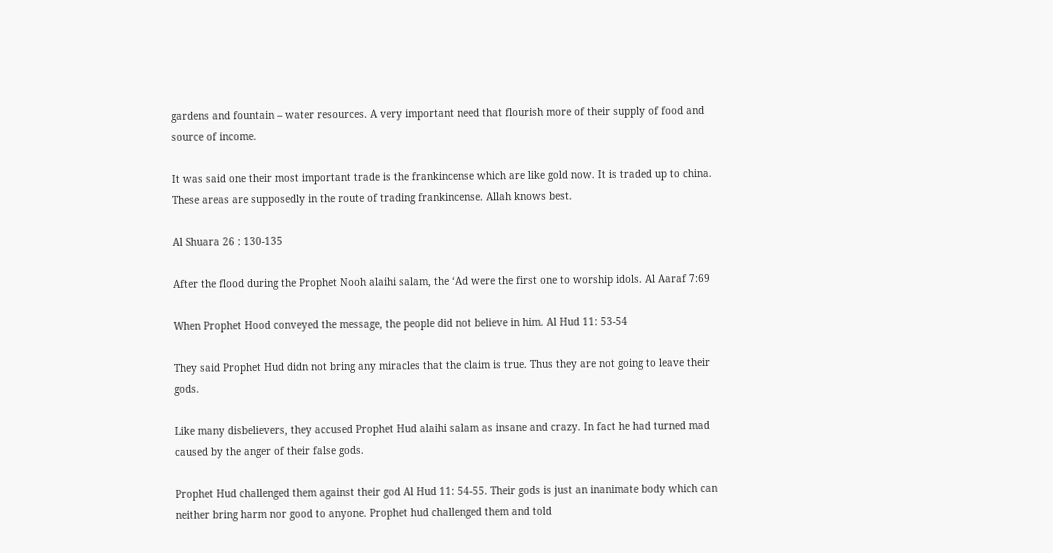gardens and fountain – water resources. A very important need that flourish more of their supply of food and source of income.

It was said one their most important trade is the frankincense which are like gold now. It is traded up to china. These areas are supposedly in the route of trading frankincense. Allah knows best.

Al Shuara 26 : 130-135

After the flood during the Prophet Nooh alaihi salam, the ‘Ad were the first one to worship idols. Al Aaraf 7:69

When Prophet Hood conveyed the message, the people did not believe in him. Al Hud 11: 53-54

They said Prophet Hud didn not bring any miracles that the claim is true. Thus they are not going to leave their gods.

Like many disbelievers, they accused Prophet Hud alaihi salam as insane and crazy. In fact he had turned mad caused by the anger of their false gods.

Prophet Hud challenged them against their god Al Hud 11: 54-55. Their gods is just an inanimate body which can neither bring harm nor good to anyone. Prophet hud challenged them and told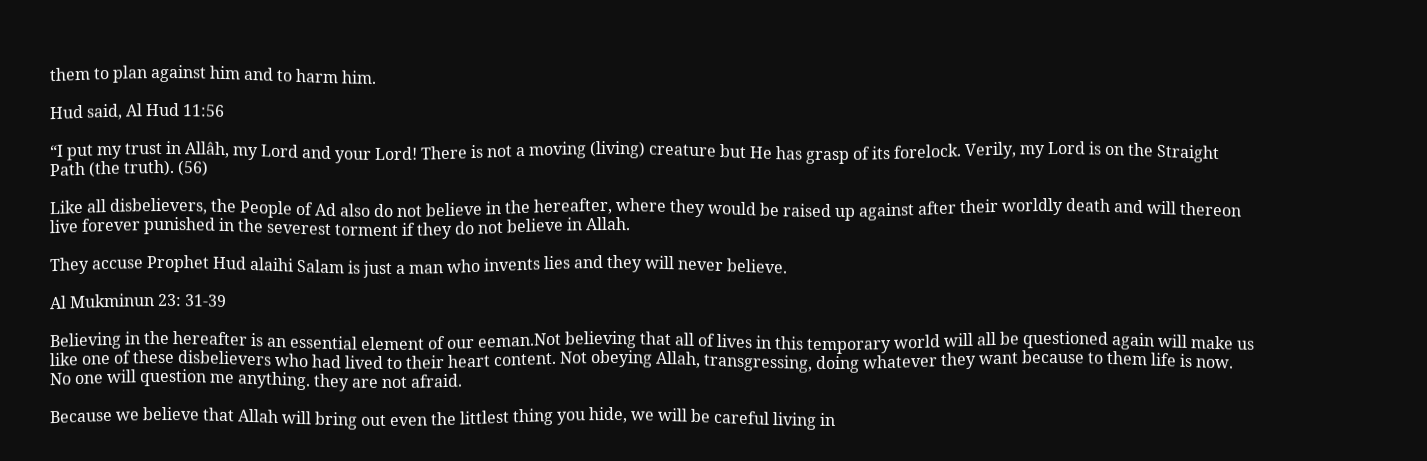them to plan against him and to harm him.

Hud said, Al Hud 11:56

“I put my trust in Allâh, my Lord and your Lord! There is not a moving (living) creature but He has grasp of its forelock. Verily, my Lord is on the Straight Path (the truth). (56)

Like all disbelievers, the People of Ad also do not believe in the hereafter, where they would be raised up against after their worldly death and will thereon live forever punished in the severest torment if they do not believe in Allah.

They accuse Prophet Hud alaihi Salam is just a man who invents lies and they will never believe.

Al Mukminun 23: 31-39

Believing in the hereafter is an essential element of our eeman.Not believing that all of lives in this temporary world will all be questioned again will make us like one of these disbelievers who had lived to their heart content. Not obeying Allah, transgressing, doing whatever they want because to them life is now. No one will question me anything. they are not afraid.

Because we believe that Allah will bring out even the littlest thing you hide, we will be careful living in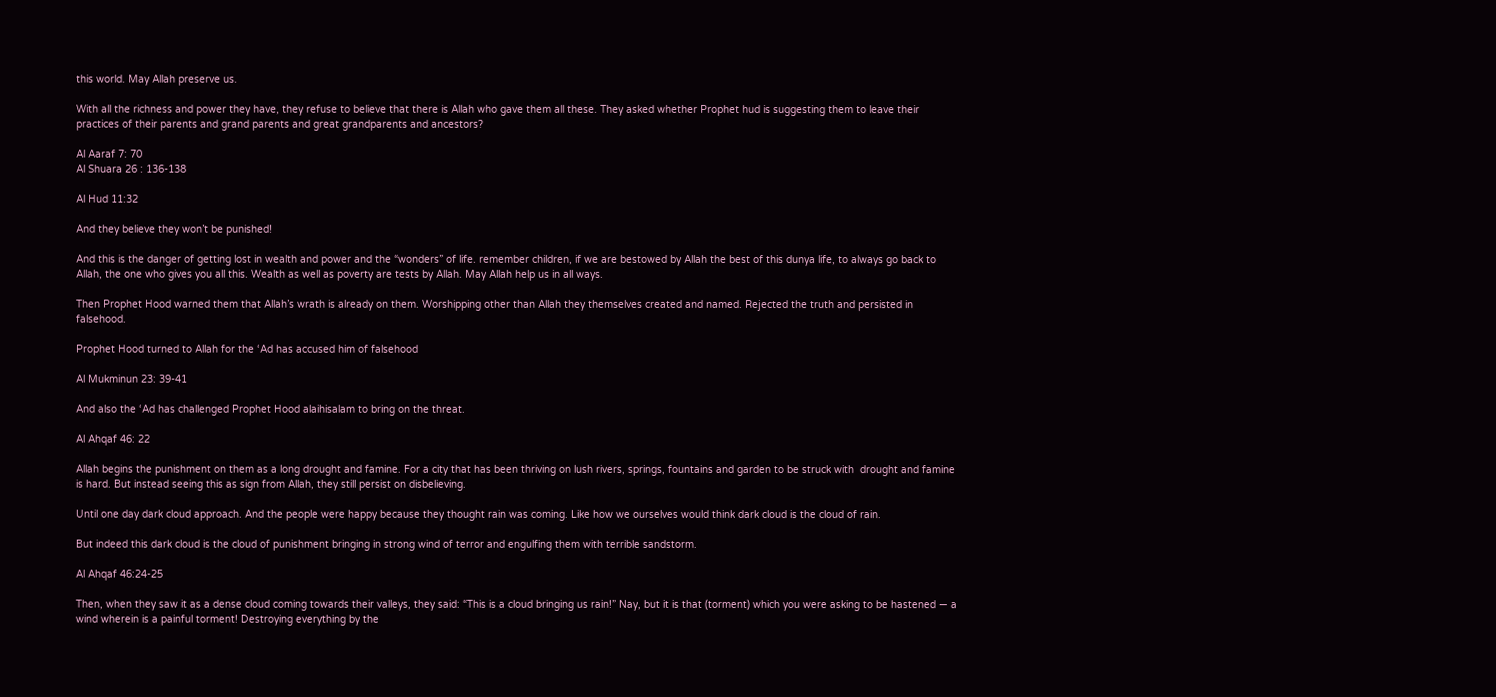this world. May Allah preserve us.

With all the richness and power they have, they refuse to believe that there is Allah who gave them all these. They asked whether Prophet hud is suggesting them to leave their practices of their parents and grand parents and great grandparents and ancestors?

Al Aaraf 7: 70
Al Shuara 26 : 136-138

Al Hud 11:32

And they believe they won’t be punished!

And this is the danger of getting lost in wealth and power and the “wonders” of life. remember children, if we are bestowed by Allah the best of this dunya life, to always go back to Allah, the one who gives you all this. Wealth as well as poverty are tests by Allah. May Allah help us in all ways.

Then Prophet Hood warned them that Allah’s wrath is already on them. Worshipping other than Allah they themselves created and named. Rejected the truth and persisted in falsehood.

Prophet Hood turned to Allah for the ‘Ad has accused him of falsehood

Al Mukminun 23: 39-41

And also the ‘Ad has challenged Prophet Hood alaihisalam to bring on the threat.

Al Ahqaf 46: 22

Allah begins the punishment on them as a long drought and famine. For a city that has been thriving on lush rivers, springs, fountains and garden to be struck with  drought and famine is hard. But instead seeing this as sign from Allah, they still persist on disbelieving.

Until one day dark cloud approach. And the people were happy because they thought rain was coming. Like how we ourselves would think dark cloud is the cloud of rain.

But indeed this dark cloud is the cloud of punishment bringing in strong wind of terror and engulfing them with terrible sandstorm.

Al Ahqaf 46:24-25

Then, when they saw it as a dense cloud coming towards their valleys, they said: “This is a cloud bringing us rain!” Nay, but it is that (torment) which you were asking to be hastened — a wind wherein is a painful torment! Destroying everything by the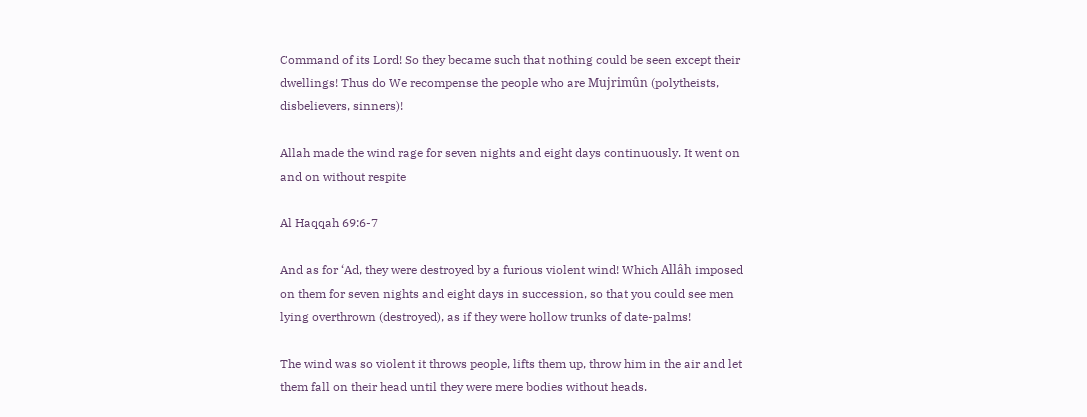Command of its Lord! So they became such that nothing could be seen except their dwellings! Thus do We recompense the people who are Mujrimûn (polytheists, disbelievers, sinners)!

Allah made the wind rage for seven nights and eight days continuously. It went on and on without respite

Al Haqqah 69:6-7

And as for ‘Ad, they were destroyed by a furious violent wind! Which Allâh imposed on them for seven nights and eight days in succession, so that you could see men lying overthrown (destroyed), as if they were hollow trunks of date-palms!

The wind was so violent it throws people, lifts them up, throw him in the air and let them fall on their head until they were mere bodies without heads.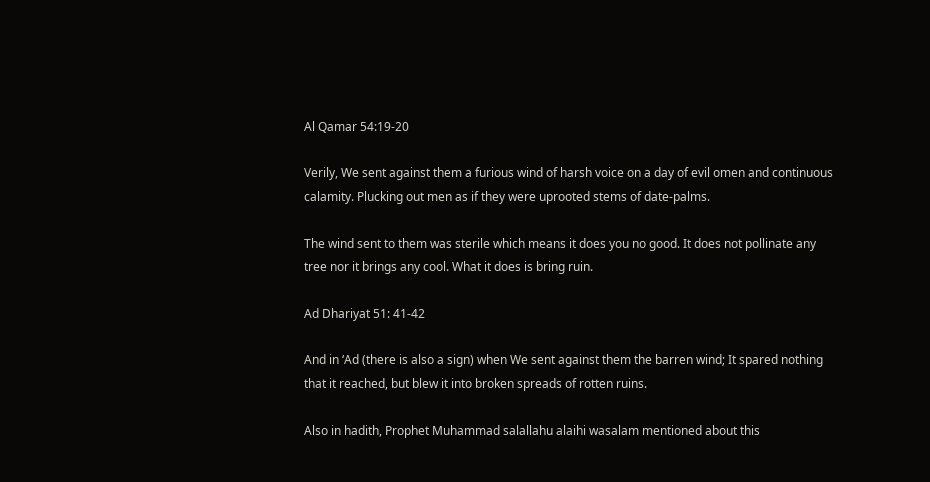Al Qamar 54:19-20

Verily, We sent against them a furious wind of harsh voice on a day of evil omen and continuous calamity. Plucking out men as if they were uprooted stems of date-palms.

The wind sent to them was sterile which means it does you no good. It does not pollinate any tree nor it brings any cool. What it does is bring ruin.

Ad Dhariyat 51: 41-42

And in ‘Ad (there is also a sign) when We sent against them the barren wind; It spared nothing that it reached, but blew it into broken spreads of rotten ruins.

Also in hadith, Prophet Muhammad salallahu alaihi wasalam mentioned about this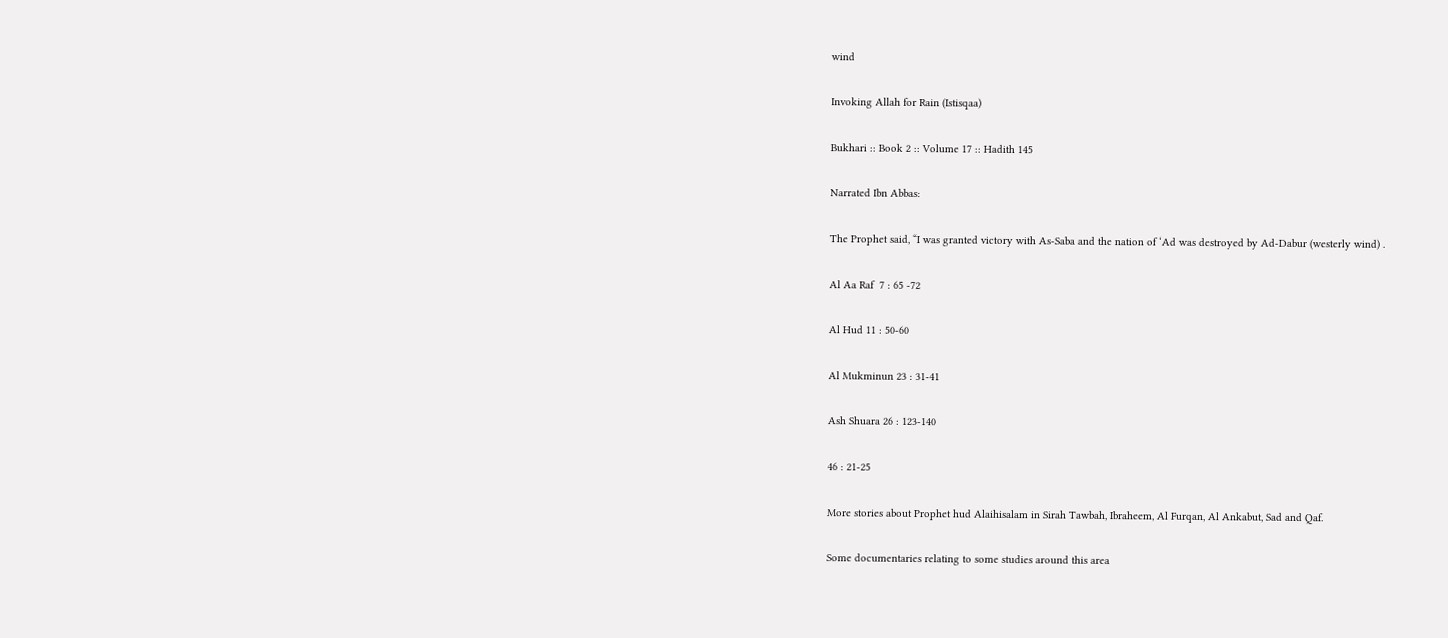wind

Invoking Allah for Rain (Istisqaa)

Bukhari :: Book 2 :: Volume 17 :: Hadith 145

Narrated Ibn Abbas:

The Prophet said, “I was granted victory with As-Saba and the nation of ‘Ad was destroyed by Ad-Dabur (westerly wind) .

Al Aa Raf  7 : 65 -72

Al Hud 11 : 50-60

Al Mukminun 23 : 31-41

Ash Shuara 26 : 123-140

46 : 21-25

More stories about Prophet hud Alaihisalam in Sirah Tawbah, Ibraheem, Al Furqan, Al Ankabut, Sad and Qaf.

Some documentaries relating to some studies around this area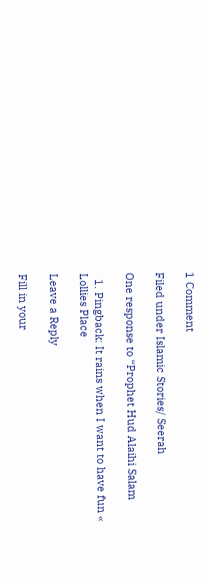1 Comment

Filed under Islamic Stories/ Seerah

One response to “Prophet Hud Alaihi Salam

  1. Pingback: It rains when I want to have fun « Lollies Place

Leave a Reply

Fill in your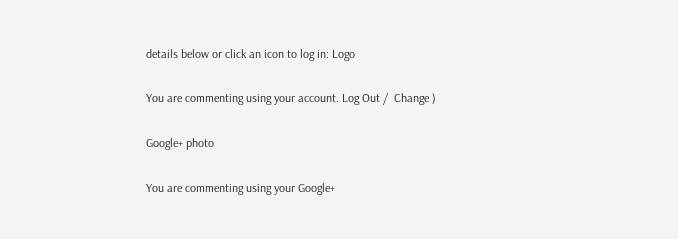details below or click an icon to log in: Logo

You are commenting using your account. Log Out /  Change )

Google+ photo

You are commenting using your Google+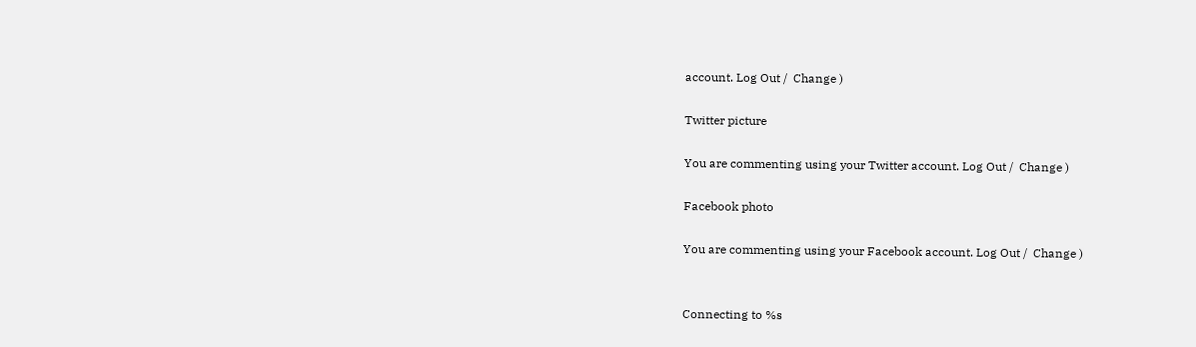account. Log Out /  Change )

Twitter picture

You are commenting using your Twitter account. Log Out /  Change )

Facebook photo

You are commenting using your Facebook account. Log Out /  Change )


Connecting to %s